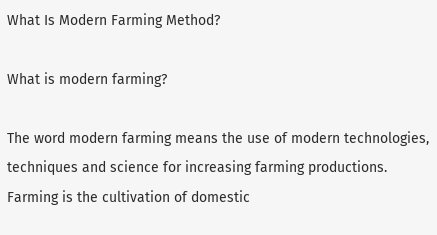What Is Modern Farming Method?

What is modern farming?

The word modern farming means the use of modern technologies, techniques and science for increasing farming productions. Farming is the cultivation of domestic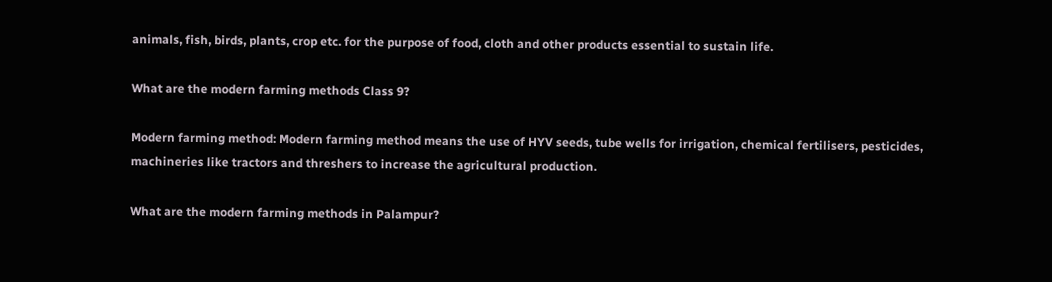animals, fish, birds, plants, crop etc. for the purpose of food, cloth and other products essential to sustain life.

What are the modern farming methods Class 9?

Modern farming method: Modern farming method means the use of HYV seeds, tube wells for irrigation, chemical fertilisers, pesticides, machineries like tractors and threshers to increase the agricultural production.

What are the modern farming methods in Palampur?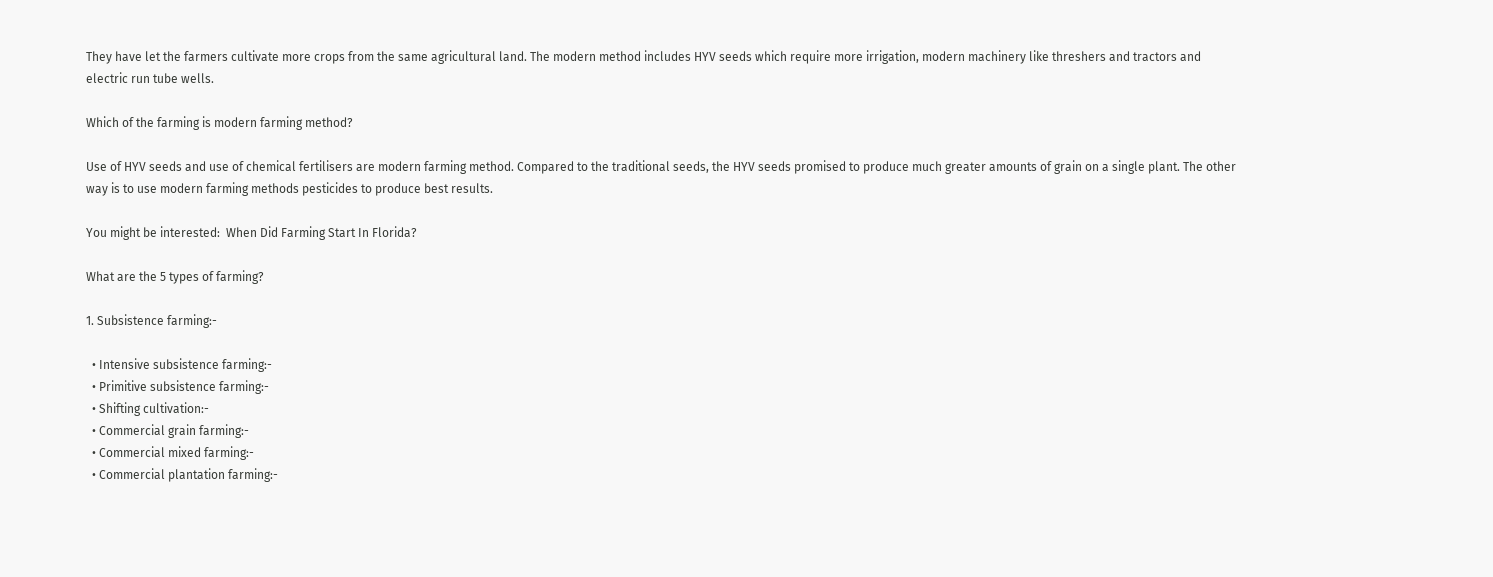They have let the farmers cultivate more crops from the same agricultural land. The modern method includes HYV seeds which require more irrigation, modern machinery like threshers and tractors and electric run tube wells.

Which of the farming is modern farming method?

Use of HYV seeds and use of chemical fertilisers are modern farming method. Compared to the traditional seeds, the HYV seeds promised to produce much greater amounts of grain on a single plant. The other way is to use modern farming methods pesticides to produce best results.

You might be interested:  When Did Farming Start In Florida?

What are the 5 types of farming?

1. Subsistence farming:-

  • Intensive subsistence farming:-
  • Primitive subsistence farming:-
  • Shifting cultivation:-
  • Commercial grain farming:-
  • Commercial mixed farming:-
  • Commercial plantation farming:-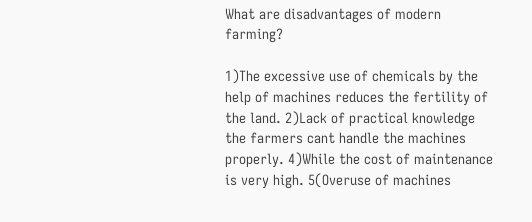What are disadvantages of modern farming?

1)The excessive use of chemicals by the help of machines reduces the fertility of the land. 2)Lack of practical knowledge the farmers cant handle the machines properly. 4)While the cost of maintenance is very high. 5(Overuse of machines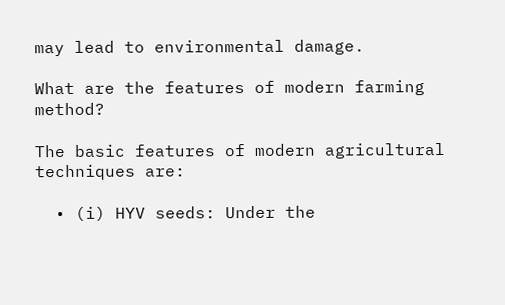may lead to environmental damage.

What are the features of modern farming method?

The basic features of modern agricultural techniques are:

  • (i) HYV seeds: Under the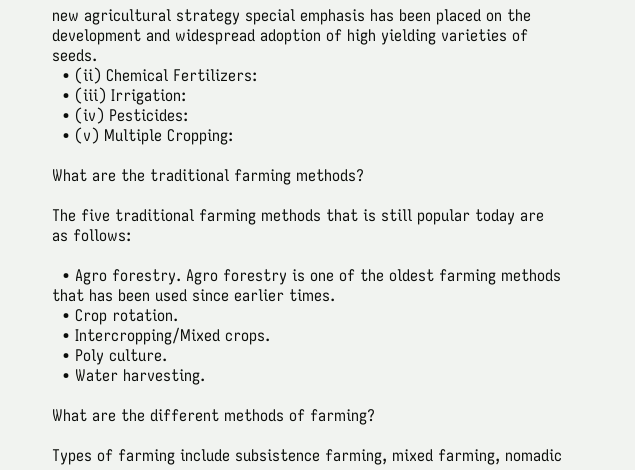new agricultural strategy special emphasis has been placed on the development and widespread adoption of high yielding varieties of seeds.
  • (ii) Chemical Fertilizers:
  • (iii) Irrigation:
  • (iv) Pesticides:
  • (v) Multiple Cropping:

What are the traditional farming methods?

The five traditional farming methods that is still popular today are as follows:

  • Agro forestry. Agro forestry is one of the oldest farming methods that has been used since earlier times.
  • Crop rotation.
  • Intercropping/Mixed crops.
  • Poly culture.
  • Water harvesting.

What are the different methods of farming?

Types of farming include subsistence farming, mixed farming, nomadic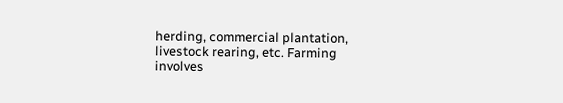herding, commercial plantation, livestock rearing, etc. Farming involves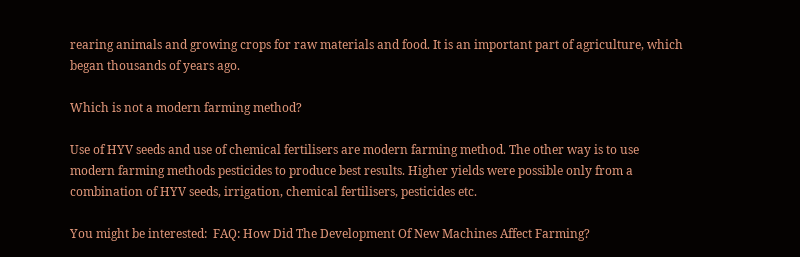rearing animals and growing crops for raw materials and food. It is an important part of agriculture, which began thousands of years ago.

Which is not a modern farming method?

Use of HYV seeds and use of chemical fertilisers are modern farming method. The other way is to use modern farming methods pesticides to produce best results. Higher yields were possible only from a combination of HYV seeds, irrigation, chemical fertilisers, pesticides etc.

You might be interested:  FAQ: How Did The Development Of New Machines Affect Farming?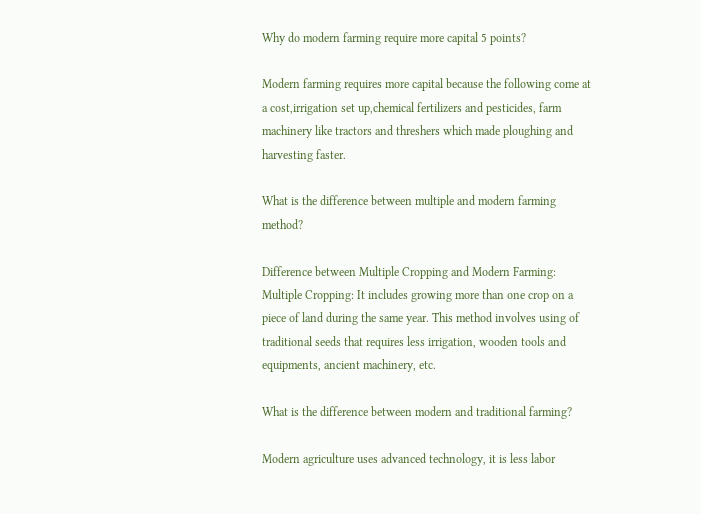Why do modern farming require more capital 5 points?

Modern farming requires more capital because the following come at a cost,irrigation set up,chemical fertilizers and pesticides, farm machinery like tractors and threshers which made ploughing and harvesting faster.

What is the difference between multiple and modern farming method?

Difference between Multiple Cropping and Modern Farming: Multiple Cropping: It includes growing more than one crop on a piece of land during the same year. This method involves using of traditional seeds that requires less irrigation, wooden tools and equipments, ancient machinery, etc.

What is the difference between modern and traditional farming?

Modern agriculture uses advanced technology, it is less labor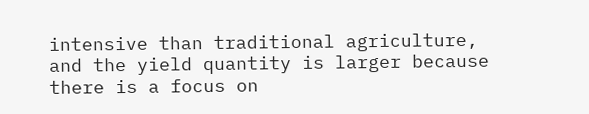intensive than traditional agriculture, and the yield quantity is larger because there is a focus on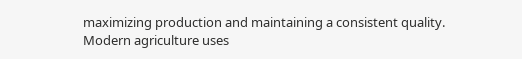maximizing production and maintaining a consistent quality. Modern agriculture uses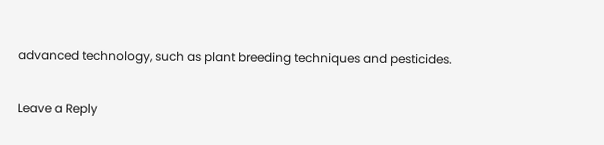advanced technology, such as plant breeding techniques and pesticides.

Leave a Reply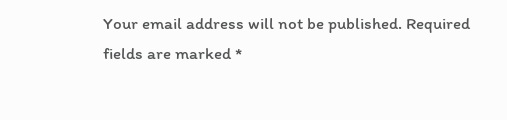Your email address will not be published. Required fields are marked *